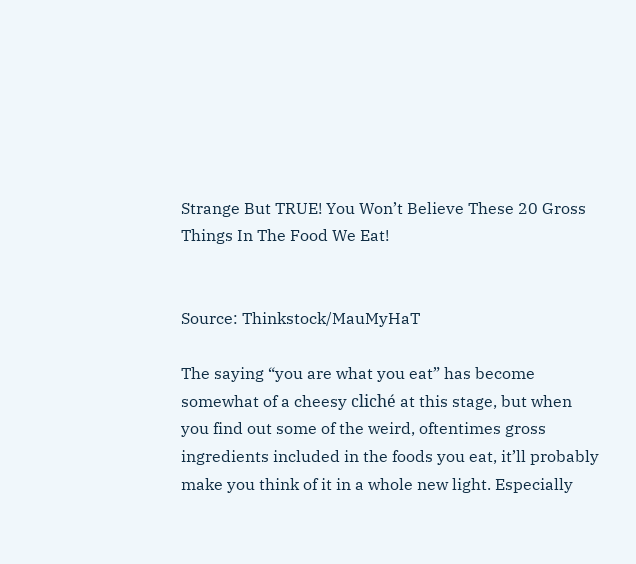Strange But TRUE! You Won’t Believe These 20 Gross Things In The Food We Eat!


Source: Thinkstock/MauMyHaT

The saying “you are what you eat” has become somewhat of a cheesy cliché at this stage, but when you find out some of the weird, oftentimes gross ingredients included in the foods you eat, it’ll probably make you think of it in a whole new light. Especially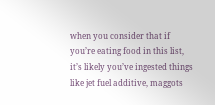when you consider that if you’re eating food in this list, it’s likely you’ve ingested things like jet fuel additive, maggots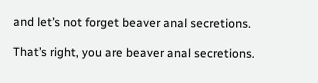and let’s not forget beaver anal secretions.

That’s right, you are beaver anal secretions.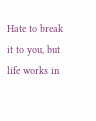Hate to break it to you, but life works in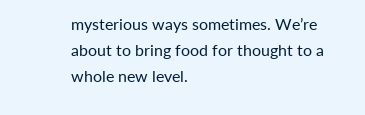mysterious ways sometimes. We’re about to bring food for thought to a whole new level.